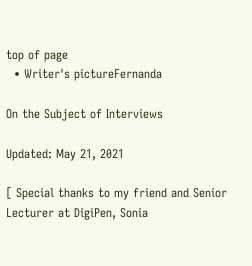top of page
  • Writer's pictureFernanda

On the Subject of Interviews

Updated: May 21, 2021

[ Special thanks to my friend and Senior Lecturer at DigiPen, Sonia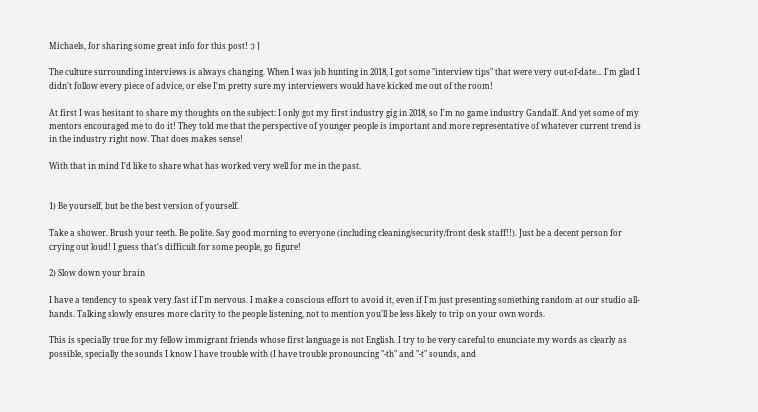Michaels, for sharing some great info for this post! :) ]

The culture surrounding interviews is always changing. When I was job hunting in 2018, I got some "interview tips" that were very out-of-date... I'm glad I didn't follow every piece of advice, or else I'm pretty sure my interviewers would have kicked me out of the room!

At first I was hesitant to share my thoughts on the subject: I only got my first industry gig in 2018, so I'm no game industry Gandalf. And yet some of my mentors encouraged me to do it! They told me that the perspective of younger people is important and more representative of whatever current trend is in the industry right now. That does makes sense!

With that in mind I'd like to share what has worked very well for me in the past.


1) Be yourself, but be the best version of yourself.

Take a shower. Brush your teeth. Be polite. Say good morning to everyone (including cleaning/security/front desk staff!!). Just be a decent person for crying out loud! I guess that's difficult for some people, go figure!

2) Slow down your brain

I have a tendency to speak very fast if I'm nervous. I make a conscious effort to avoid it, even if I'm just presenting something random at our studio all-hands. Talking slowly ensures more clarity to the people listening, not to mention you'll be less likely to trip on your own words.

This is specially true for my fellow immigrant friends whose first language is not English. I try to be very careful to enunciate my words as clearly as possible, specially the sounds I know I have trouble with (I have trouble pronouncing "-th" and "-t" sounds, and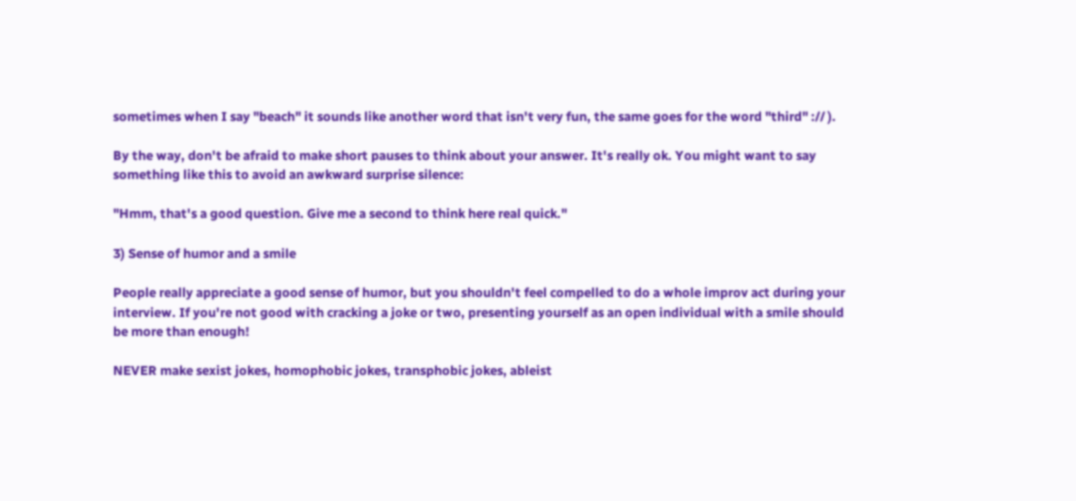sometimes when I say "beach" it sounds like another word that isn't very fun, the same goes for the word "third" :// ).

By the way, don't be afraid to make short pauses to think about your answer. It's really ok. You might want to say something like this to avoid an awkward surprise silence:

"Hmm, that's a good question. Give me a second to think here real quick."

3) Sense of humor and a smile

People really appreciate a good sense of humor, but you shouldn't feel compelled to do a whole improv act during your interview. If you're not good with cracking a joke or two, presenting yourself as an open individual with a smile should be more than enough!

NEVER make sexist jokes, homophobic jokes, transphobic jokes, ableist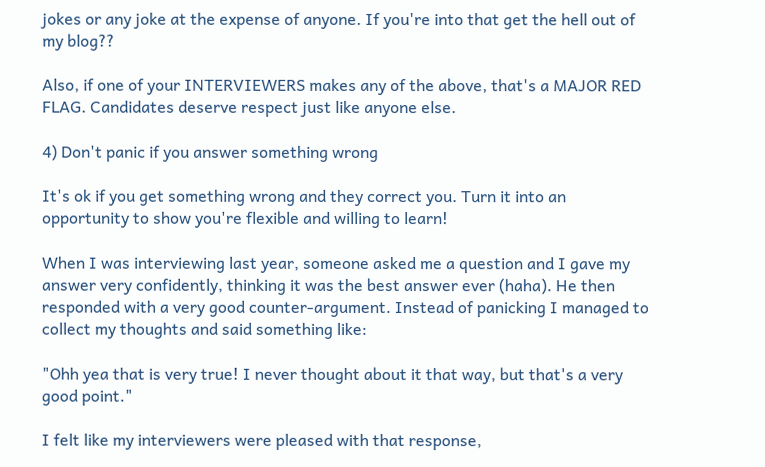jokes or any joke at the expense of anyone. If you're into that get the hell out of my blog??

Also, if one of your INTERVIEWERS makes any of the above, that's a MAJOR RED FLAG. Candidates deserve respect just like anyone else.

4) Don't panic if you answer something wrong

It's ok if you get something wrong and they correct you. Turn it into an opportunity to show you're flexible and willing to learn!

When I was interviewing last year, someone asked me a question and I gave my answer very confidently, thinking it was the best answer ever (haha). He then responded with a very good counter-argument. Instead of panicking I managed to collect my thoughts and said something like:

"Ohh yea that is very true! I never thought about it that way, but that's a very good point."

I felt like my interviewers were pleased with that response,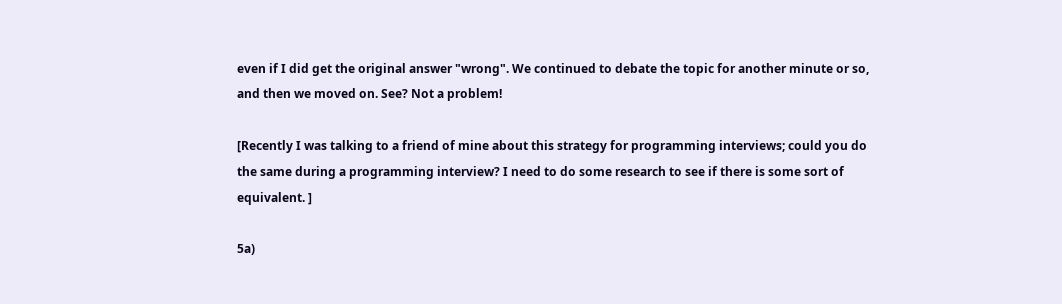even if I did get the original answer "wrong". We continued to debate the topic for another minute or so, and then we moved on. See? Not a problem!

[Recently I was talking to a friend of mine about this strategy for programming interviews; could you do the same during a programming interview? I need to do some research to see if there is some sort of equivalent. ]

5a)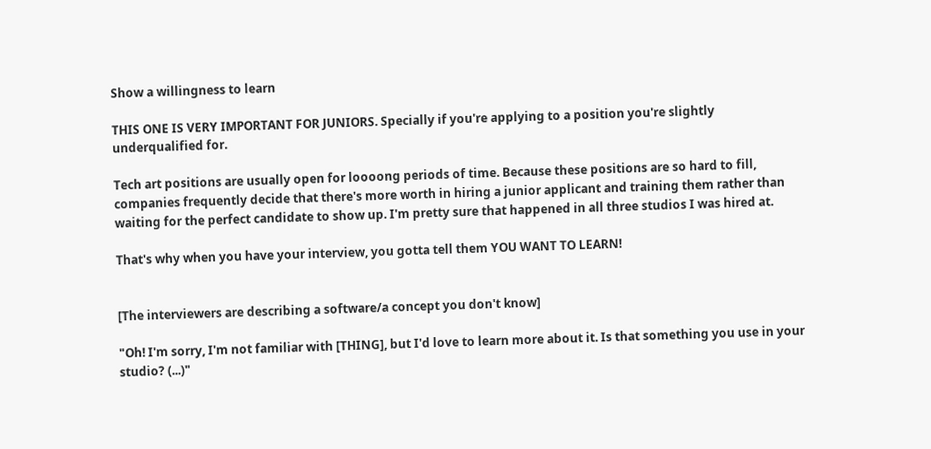Show a willingness to learn

THIS ONE IS VERY IMPORTANT FOR JUNIORS. Specially if you're applying to a position you're slightly underqualified for.

Tech art positions are usually open for loooong periods of time. Because these positions are so hard to fill, companies frequently decide that there's more worth in hiring a junior applicant and training them rather than waiting for the perfect candidate to show up. I'm pretty sure that happened in all three studios I was hired at.

That's why when you have your interview, you gotta tell them YOU WANT TO LEARN!


[The interviewers are describing a software/a concept you don't know]

"Oh! I'm sorry, I'm not familiar with [THING], but I'd love to learn more about it. Is that something you use in your studio? (...)"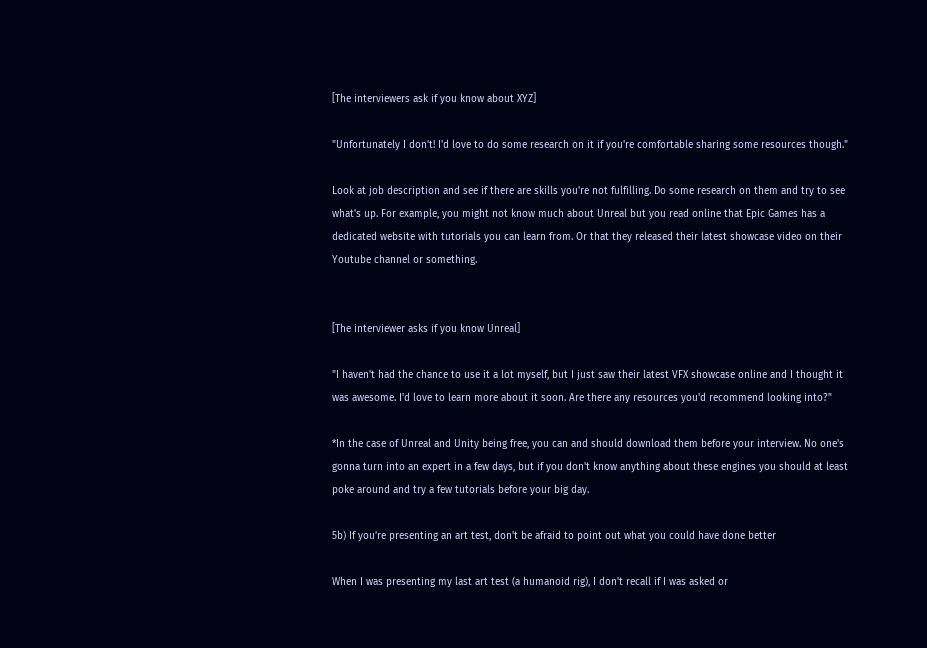[The interviewers ask if you know about XYZ]

"Unfortunately I don't! I'd love to do some research on it if you're comfortable sharing some resources though."

Look at job description and see if there are skills you're not fulfilling. Do some research on them and try to see what's up. For example, you might not know much about Unreal but you read online that Epic Games has a dedicated website with tutorials you can learn from. Or that they released their latest showcase video on their Youtube channel or something.


[The interviewer asks if you know Unreal]

"I haven't had the chance to use it a lot myself, but I just saw their latest VFX showcase online and I thought it was awesome. I'd love to learn more about it soon. Are there any resources you'd recommend looking into?"

*In the case of Unreal and Unity being free, you can and should download them before your interview. No one's gonna turn into an expert in a few days, but if you don't know anything about these engines you should at least poke around and try a few tutorials before your big day.

5b) If you're presenting an art test, don't be afraid to point out what you could have done better

When I was presenting my last art test (a humanoid rig), I don't recall if I was asked or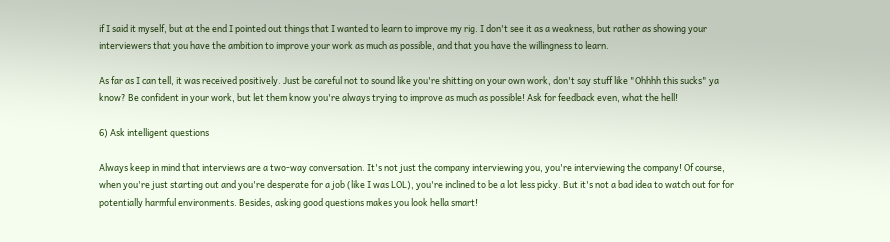if I said it myself, but at the end I pointed out things that I wanted to learn to improve my rig. I don't see it as a weakness, but rather as showing your interviewers that you have the ambition to improve your work as much as possible, and that you have the willingness to learn.

As far as I can tell, it was received positively. Just be careful not to sound like you're shitting on your own work, don't say stuff like "Ohhhh this sucks" ya know? Be confident in your work, but let them know you're always trying to improve as much as possible! Ask for feedback even, what the hell!

6) Ask intelligent questions

Always keep in mind that interviews are a two-way conversation. It's not just the company interviewing you, you're interviewing the company! Of course, when you're just starting out and you're desperate for a job (like I was LOL), you're inclined to be a lot less picky. But it's not a bad idea to watch out for for potentially harmful environments. Besides, asking good questions makes you look hella smart!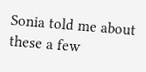Sonia told me about these a few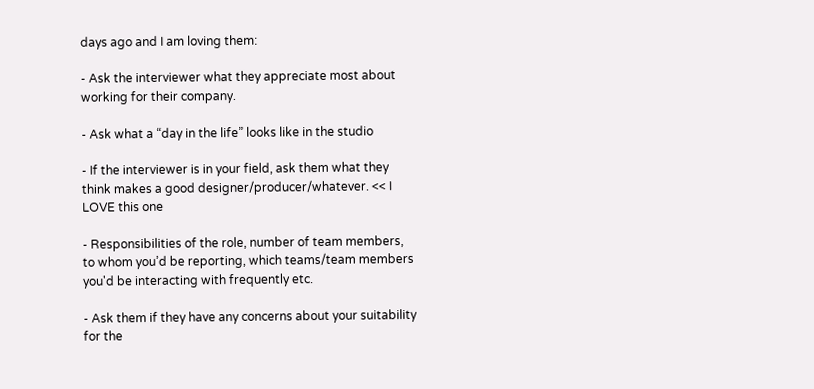days ago and I am loving them:

- Ask the interviewer what they appreciate most about working for their company.

- Ask what a “day in the life” looks like in the studio

- If the interviewer is in your field, ask them what they think makes a good designer/producer/whatever. << I LOVE this one

- Responsibilities of the role, number of team members, to whom you’d be reporting, which teams/team members you'd be interacting with frequently etc.

- Ask them if they have any concerns about your suitability for the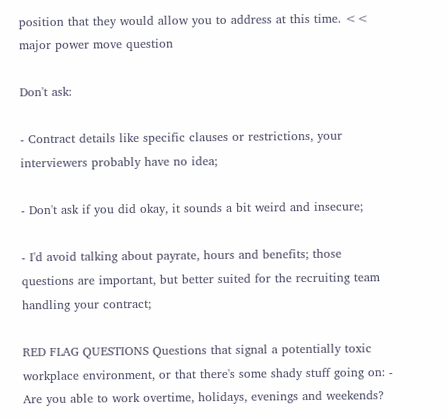position that they would allow you to address at this time. << major power move question

Don't ask:

- Contract details like specific clauses or restrictions, your interviewers probably have no idea;

- Don't ask if you did okay, it sounds a bit weird and insecure;

- I'd avoid talking about payrate, hours and benefits; those questions are important, but better suited for the recruiting team handling your contract;

RED FLAG QUESTIONS Questions that signal a potentially toxic workplace environment, or that there's some shady stuff going on: - Are you able to work overtime, holidays, evenings and weekends?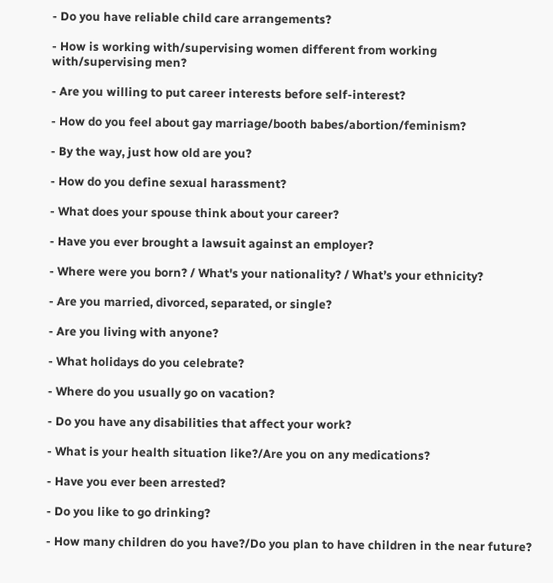- Do you have reliable child care arrangements?

- How is working with/supervising women different from working with/supervising men?

- Are you willing to put career interests before self-interest?

- How do you feel about gay marriage/booth babes/abortion/feminism?

- By the way, just how old are you?

- How do you define sexual harassment?

- What does your spouse think about your career?

- Have you ever brought a lawsuit against an employer?

- Where were you born? / What's your nationality? / What’s your ethnicity?

- Are you married, divorced, separated, or single?

- Are you living with anyone?

- What holidays do you celebrate?

- Where do you usually go on vacation?

- Do you have any disabilities that affect your work?

- What is your health situation like?/Are you on any medications?

- Have you ever been arrested?

- Do you like to go drinking?

- How many children do you have?/Do you plan to have children in the near future?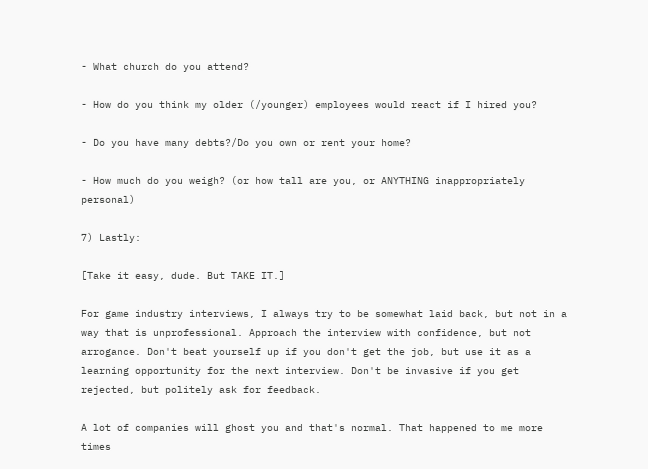- What church do you attend?

- How do you think my older (/younger) employees would react if I hired you?

- Do you have many debts?/Do you own or rent your home?

- How much do you weigh? (or how tall are you, or ANYTHING inappropriately personal)

7) Lastly:

[Take it easy, dude. But TAKE IT.]

For game industry interviews, I always try to be somewhat laid back, but not in a way that is unprofessional. Approach the interview with confidence, but not arrogance. Don't beat yourself up if you don't get the job, but use it as a learning opportunity for the next interview. Don't be invasive if you get rejected, but politely ask for feedback.

A lot of companies will ghost you and that's normal. That happened to me more times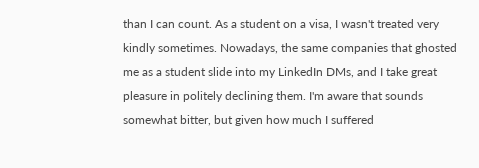than I can count. As a student on a visa, I wasn't treated very kindly sometimes. Nowadays, the same companies that ghosted me as a student slide into my LinkedIn DMs, and I take great pleasure in politely declining them. I'm aware that sounds somewhat bitter, but given how much I suffered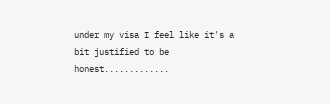under my visa I feel like it's a bit justified to be honest.............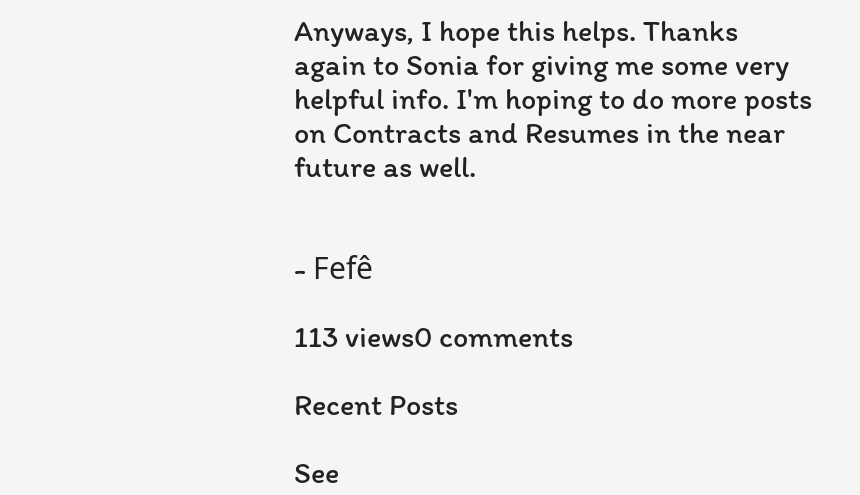Anyways, I hope this helps. Thanks again to Sonia for giving me some very helpful info. I'm hoping to do more posts on Contracts and Resumes in the near future as well.


- Fefê

113 views0 comments

Recent Posts

See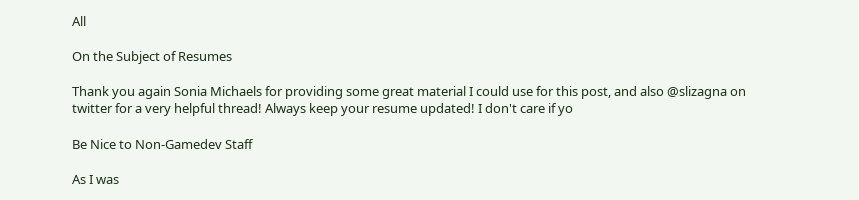All

On the Subject of Resumes

Thank you again Sonia Michaels for providing some great material I could use for this post, and also @slizagna on twitter for a very helpful thread! Always keep your resume updated! I don't care if yo

Be Nice to Non-Gamedev Staff

As I was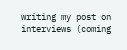writing my post on interviews (coming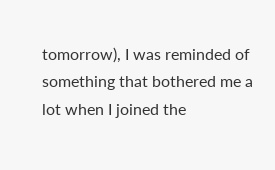tomorrow), I was reminded of something that bothered me a lot when I joined the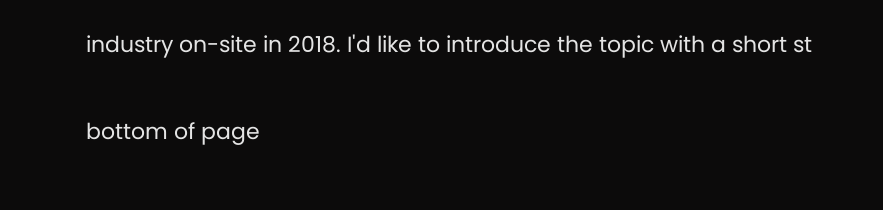industry on-site in 2018. I'd like to introduce the topic with a short st

bottom of page